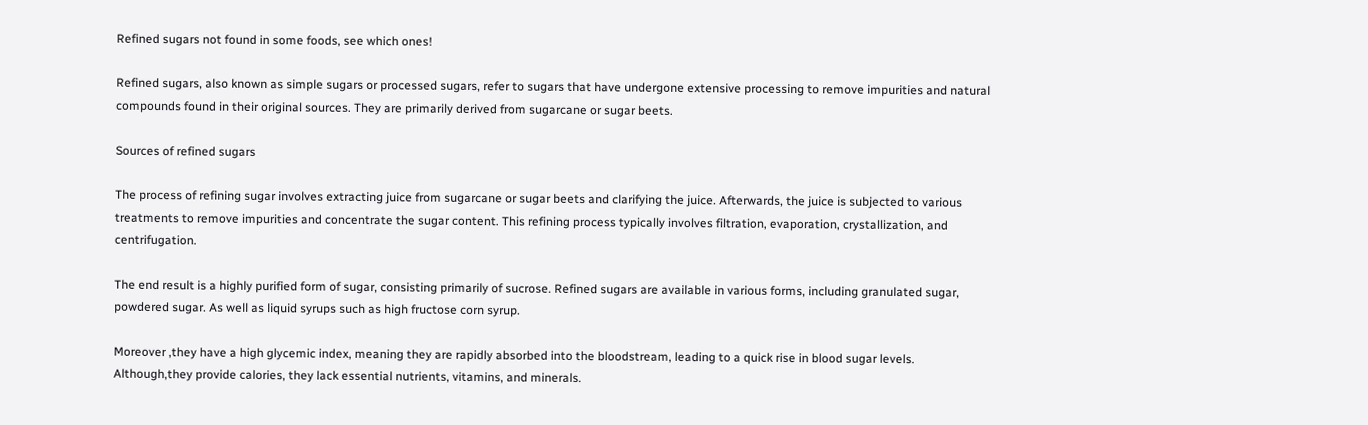Refined sugars not found in some foods, see which ones!

Refined sugars, also known as simple sugars or processed sugars, refer to sugars that have undergone extensive processing to remove impurities and natural compounds found in their original sources. They are primarily derived from sugarcane or sugar beets.

Sources of refined sugars

The process of refining sugar involves extracting juice from sugarcane or sugar beets and clarifying the juice. Afterwards, the juice is subjected to various treatments to remove impurities and concentrate the sugar content. This refining process typically involves filtration, evaporation, crystallization, and centrifugation.

The end result is a highly purified form of sugar, consisting primarily of sucrose. Refined sugars are available in various forms, including granulated sugar, powdered sugar. As well as liquid syrups such as high fructose corn syrup.

Moreover ,they have a high glycemic index, meaning they are rapidly absorbed into the bloodstream, leading to a quick rise in blood sugar levels. Although,they provide calories, they lack essential nutrients, vitamins, and minerals.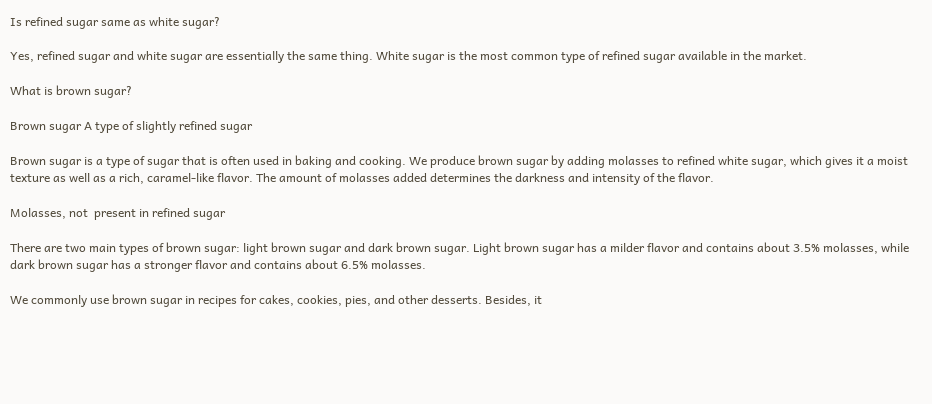Is refined sugar same as white sugar?

Yes, refined sugar and white sugar are essentially the same thing. White sugar is the most common type of refined sugar available in the market.

What is brown sugar?

Brown sugar A type of slightly refined sugar

Brown sugar is a type of sugar that is often used in baking and cooking. We produce brown sugar by adding molasses to refined white sugar, which gives it a moist texture as well as a rich, caramel-like flavor. The amount of molasses added determines the darkness and intensity of the flavor.

Molasses, not  present in refined sugar

There are two main types of brown sugar: light brown sugar and dark brown sugar. Light brown sugar has a milder flavor and contains about 3.5% molasses, while dark brown sugar has a stronger flavor and contains about 6.5% molasses.

We commonly use brown sugar in recipes for cakes, cookies, pies, and other desserts. Besides, it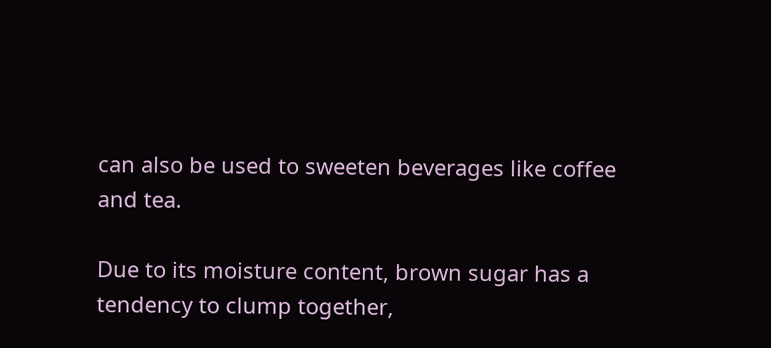can also be used to sweeten beverages like coffee and tea.

Due to its moisture content, brown sugar has a tendency to clump together,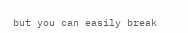but you can easily break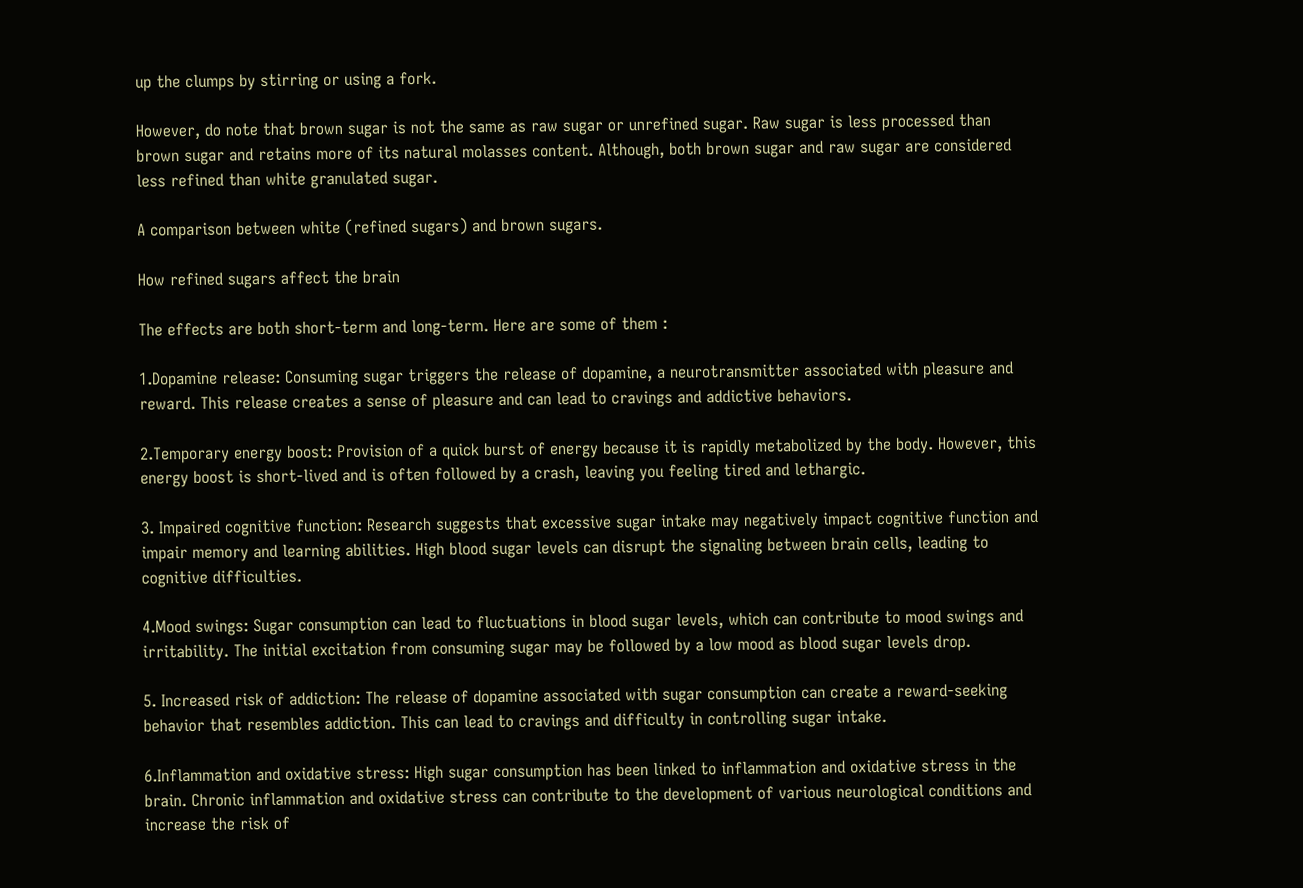up the clumps by stirring or using a fork.

However, do note that brown sugar is not the same as raw sugar or unrefined sugar. Raw sugar is less processed than brown sugar and retains more of its natural molasses content. Although, both brown sugar and raw sugar are considered less refined than white granulated sugar.

A comparison between white (refined sugars) and brown sugars.

How refined sugars affect the brain

The effects are both short-term and long-term. Here are some of them :

1.Dopamine release: Consuming sugar triggers the release of dopamine, a neurotransmitter associated with pleasure and reward. This release creates a sense of pleasure and can lead to cravings and addictive behaviors.

2.Temporary energy boost: Provision of a quick burst of energy because it is rapidly metabolized by the body. However, this energy boost is short-lived and is often followed by a crash, leaving you feeling tired and lethargic.

3. Impaired cognitive function: Research suggests that excessive sugar intake may negatively impact cognitive function and impair memory and learning abilities. High blood sugar levels can disrupt the signaling between brain cells, leading to cognitive difficulties.

4.Mood swings: Sugar consumption can lead to fluctuations in blood sugar levels, which can contribute to mood swings and irritability. The initial excitation from consuming sugar may be followed by a low mood as blood sugar levels drop.

5. Increased risk of addiction: The release of dopamine associated with sugar consumption can create a reward-seeking behavior that resembles addiction. This can lead to cravings and difficulty in controlling sugar intake.

6.Inflammation and oxidative stress: High sugar consumption has been linked to inflammation and oxidative stress in the brain. Chronic inflammation and oxidative stress can contribute to the development of various neurological conditions and increase the risk of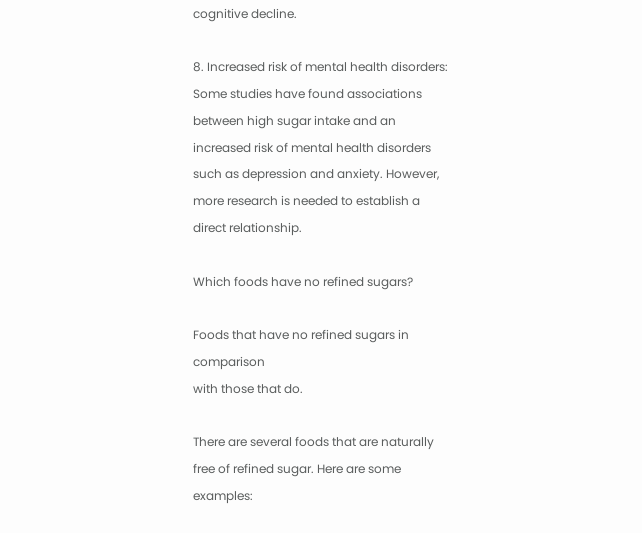cognitive decline.

8. Increased risk of mental health disorders: Some studies have found associations between high sugar intake and an increased risk of mental health disorders such as depression and anxiety. However, more research is needed to establish a direct relationship.

Which foods have no refined sugars?

Foods that have no refined sugars in comparison
with those that do.

There are several foods that are naturally free of refined sugar. Here are some examples: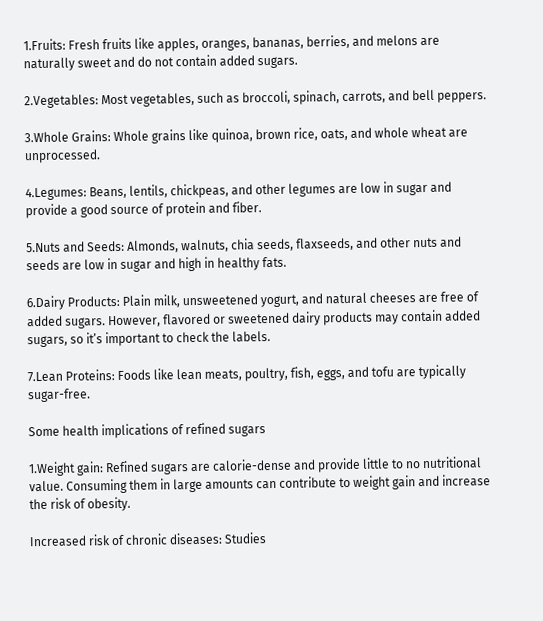1.Fruits: Fresh fruits like apples, oranges, bananas, berries, and melons are naturally sweet and do not contain added sugars.

2.Vegetables: Most vegetables, such as broccoli, spinach, carrots, and bell peppers.

3.Whole Grains: Whole grains like quinoa, brown rice, oats, and whole wheat are unprocessed.

4.Legumes: Beans, lentils, chickpeas, and other legumes are low in sugar and provide a good source of protein and fiber.

5.Nuts and Seeds: Almonds, walnuts, chia seeds, flaxseeds, and other nuts and seeds are low in sugar and high in healthy fats.

6.Dairy Products: Plain milk, unsweetened yogurt, and natural cheeses are free of added sugars. However, flavored or sweetened dairy products may contain added sugars, so it’s important to check the labels.

7.Lean Proteins: Foods like lean meats, poultry, fish, eggs, and tofu are typically sugar-free.

Some health implications of refined sugars

1.Weight gain: Refined sugars are calorie-dense and provide little to no nutritional value. Consuming them in large amounts can contribute to weight gain and increase the risk of obesity.

Increased risk of chronic diseases: Studies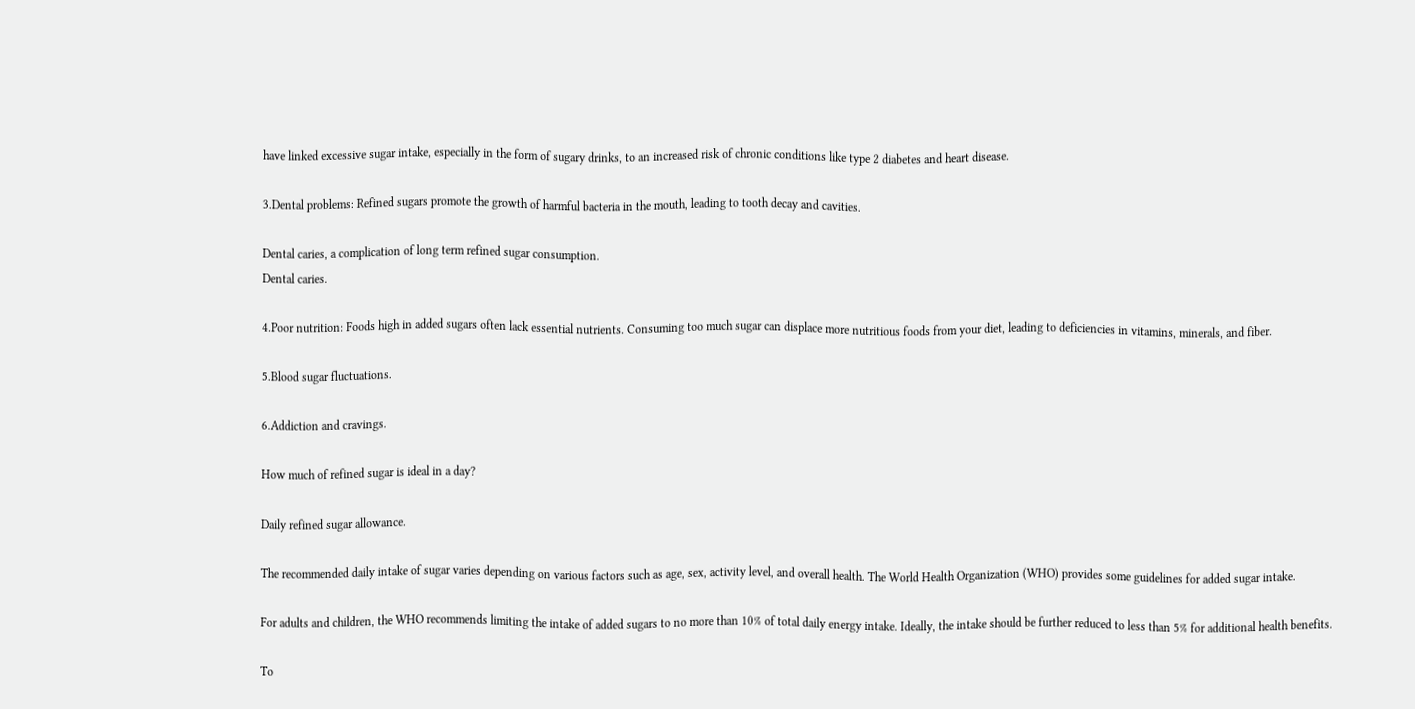have linked excessive sugar intake, especially in the form of sugary drinks, to an increased risk of chronic conditions like type 2 diabetes and heart disease.

3.Dental problems: Refined sugars promote the growth of harmful bacteria in the mouth, leading to tooth decay and cavities.

Dental caries, a complication of long term refined sugar consumption.
Dental caries.

4.Poor nutrition: Foods high in added sugars often lack essential nutrients. Consuming too much sugar can displace more nutritious foods from your diet, leading to deficiencies in vitamins, minerals, and fiber.

5.Blood sugar fluctuations.

6.Addiction and cravings.

How much of refined sugar is ideal in a day?

Daily refined sugar allowance.

The recommended daily intake of sugar varies depending on various factors such as age, sex, activity level, and overall health. The World Health Organization (WHO) provides some guidelines for added sugar intake.

For adults and children, the WHO recommends limiting the intake of added sugars to no more than 10% of total daily energy intake. Ideally, the intake should be further reduced to less than 5% for additional health benefits.

To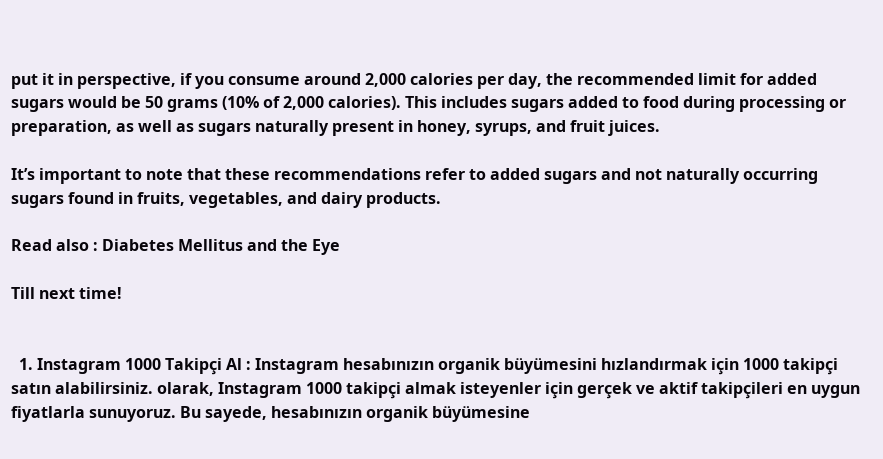put it in perspective, if you consume around 2,000 calories per day, the recommended limit for added sugars would be 50 grams (10% of 2,000 calories). This includes sugars added to food during processing or preparation, as well as sugars naturally present in honey, syrups, and fruit juices.

It’s important to note that these recommendations refer to added sugars and not naturally occurring sugars found in fruits, vegetables, and dairy products.

Read also : Diabetes Mellitus and the Eye

Till next time!


  1. Instagram 1000 Takipçi Al : Instagram hesabınızın organik büyümesini hızlandırmak için 1000 takipçi satın alabilirsiniz. olarak, Instagram 1000 takipçi almak isteyenler için gerçek ve aktif takipçileri en uygun fiyatlarla sunuyoruz. Bu sayede, hesabınızın organik büyümesine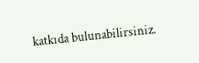katkıda bulunabilirsiniz.